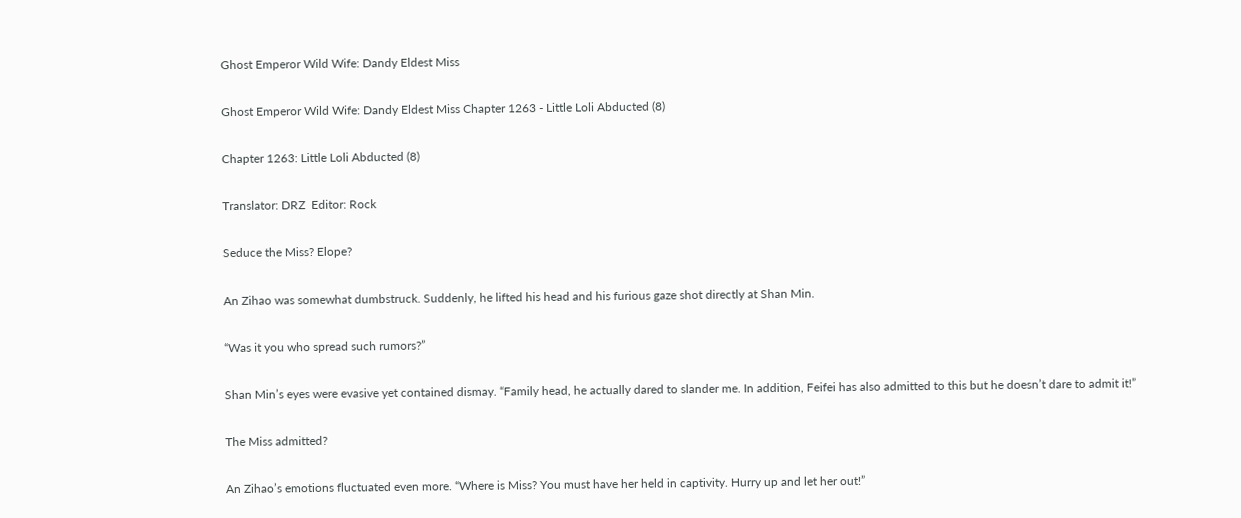Ghost Emperor Wild Wife: Dandy Eldest Miss

Ghost Emperor Wild Wife: Dandy Eldest Miss Chapter 1263 - Little Loli Abducted (8)

Chapter 1263: Little Loli Abducted (8)

Translator: DRZ  Editor: Rock

Seduce the Miss? Elope?

An Zihao was somewhat dumbstruck. Suddenly, he lifted his head and his furious gaze shot directly at Shan Min.

“Was it you who spread such rumors?”

Shan Min’s eyes were evasive yet contained dismay. “Family head, he actually dared to slander me. In addition, Feifei has also admitted to this but he doesn’t dare to admit it!”

The Miss admitted?

An Zihao’s emotions fluctuated even more. “Where is Miss? You must have her held in captivity. Hurry up and let her out!”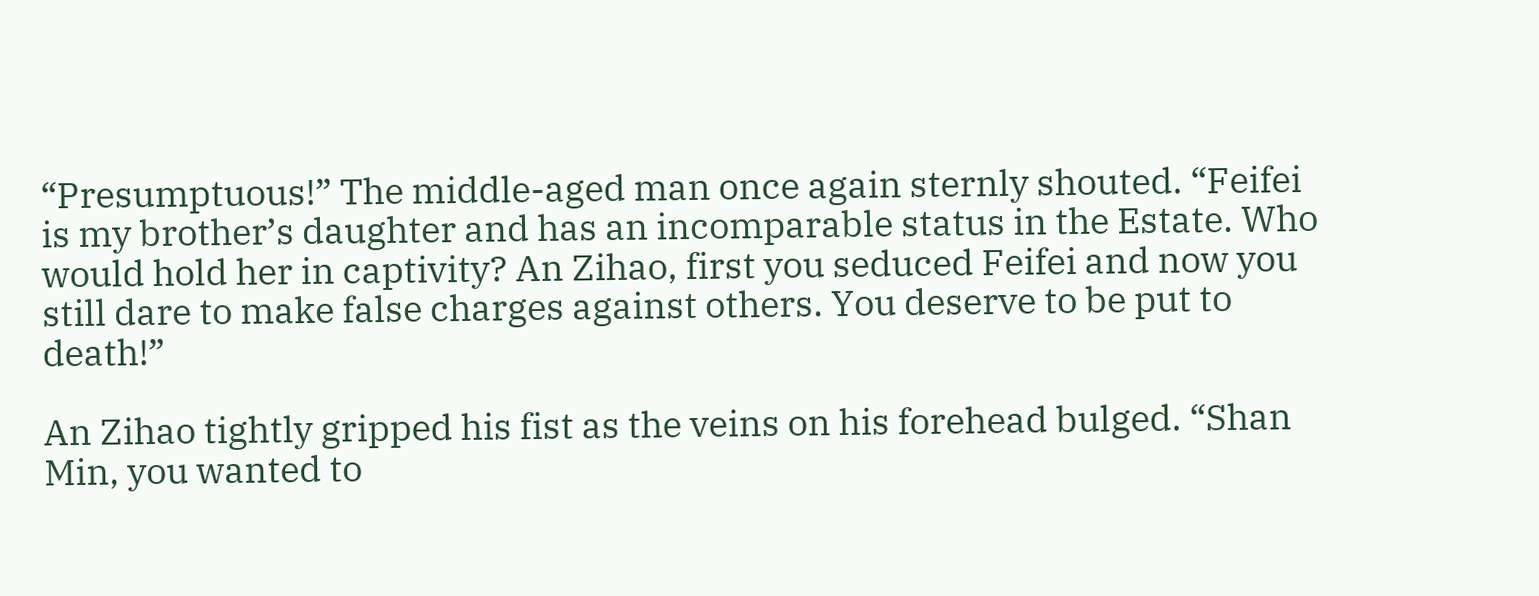“Presumptuous!” The middle-aged man once again sternly shouted. “Feifei is my brother’s daughter and has an incomparable status in the Estate. Who would hold her in captivity? An Zihao, first you seduced Feifei and now you still dare to make false charges against others. You deserve to be put to death!”

An Zihao tightly gripped his fist as the veins on his forehead bulged. “Shan Min, you wanted to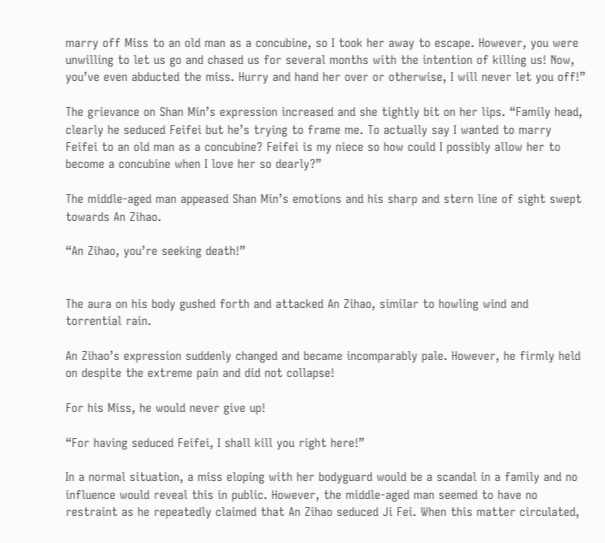marry off Miss to an old man as a concubine, so I took her away to escape. However, you were unwilling to let us go and chased us for several months with the intention of killing us! Now, you’ve even abducted the miss. Hurry and hand her over or otherwise, I will never let you off!”

The grievance on Shan Min’s expression increased and she tightly bit on her lips. “Family head, clearly he seduced Feifei but he’s trying to frame me. To actually say I wanted to marry Feifei to an old man as a concubine? Feifei is my niece so how could I possibly allow her to become a concubine when I love her so dearly?”

The middle-aged man appeased Shan Min’s emotions and his sharp and stern line of sight swept towards An Zihao.

“An Zihao, you’re seeking death!”


The aura on his body gushed forth and attacked An Zihao, similar to howling wind and torrential rain.

An Zihao’s expression suddenly changed and became incomparably pale. However, he firmly held on despite the extreme pain and did not collapse!

For his Miss, he would never give up!

“For having seduced Feifei, I shall kill you right here!”

In a normal situation, a miss eloping with her bodyguard would be a scandal in a family and no influence would reveal this in public. However, the middle-aged man seemed to have no restraint as he repeatedly claimed that An Zihao seduced Ji Fei. When this matter circulated,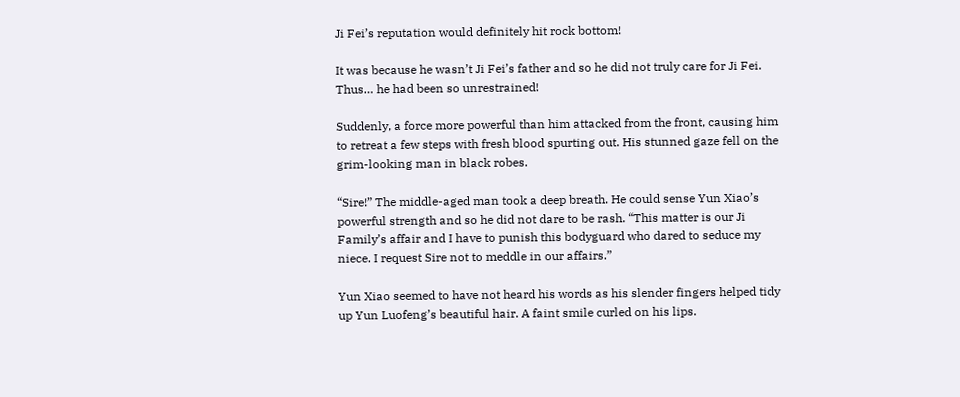Ji Fei’s reputation would definitely hit rock bottom!

It was because he wasn’t Ji Fei’s father and so he did not truly care for Ji Fei. Thus… he had been so unrestrained!

Suddenly, a force more powerful than him attacked from the front, causing him to retreat a few steps with fresh blood spurting out. His stunned gaze fell on the grim-looking man in black robes.

“Sire!” The middle-aged man took a deep breath. He could sense Yun Xiao’s powerful strength and so he did not dare to be rash. “This matter is our Ji Family’s affair and I have to punish this bodyguard who dared to seduce my niece. I request Sire not to meddle in our affairs.”

Yun Xiao seemed to have not heard his words as his slender fingers helped tidy up Yun Luofeng’s beautiful hair. A faint smile curled on his lips.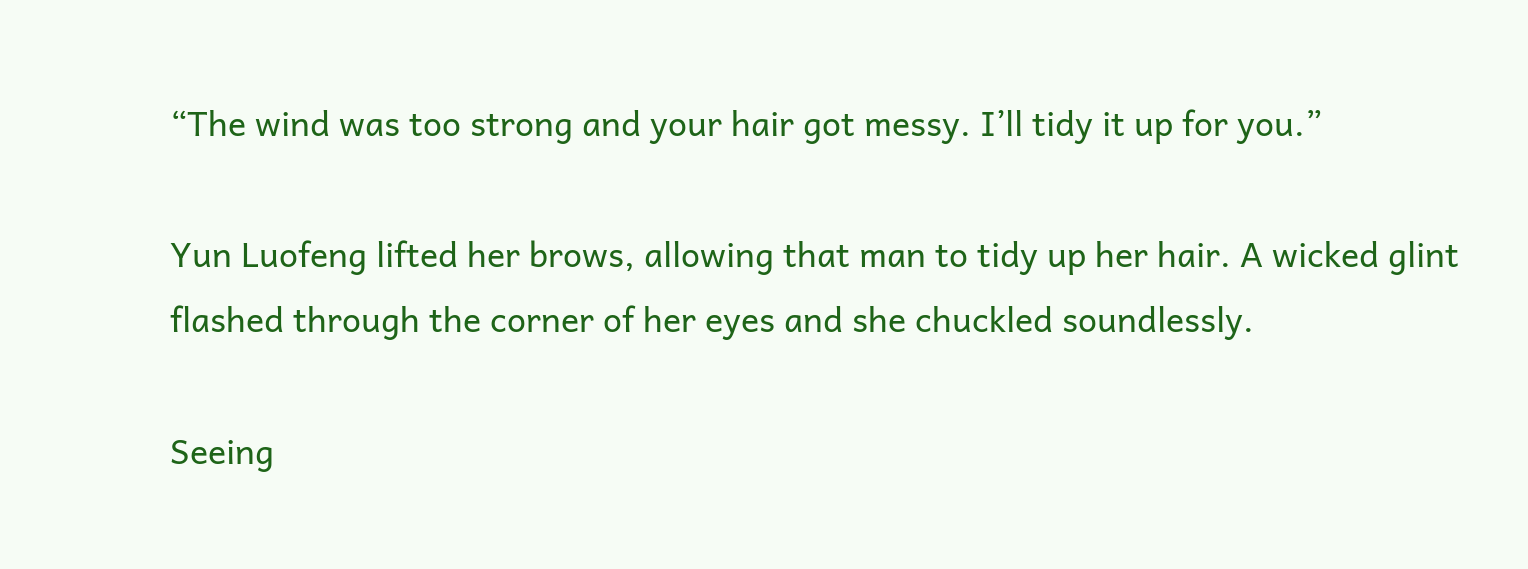“The wind was too strong and your hair got messy. I’ll tidy it up for you.”

Yun Luofeng lifted her brows, allowing that man to tidy up her hair. A wicked glint flashed through the corner of her eyes and she chuckled soundlessly.

Seeing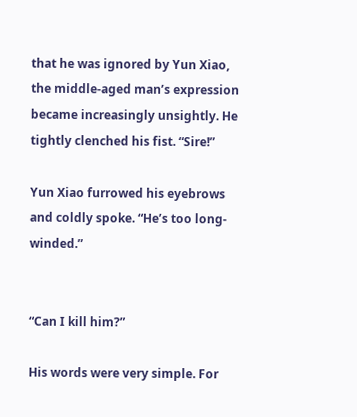that he was ignored by Yun Xiao, the middle-aged man’s expression became increasingly unsightly. He tightly clenched his fist. “Sire!”

Yun Xiao furrowed his eyebrows and coldly spoke. “He’s too long-winded.”


“Can I kill him?”

His words were very simple. For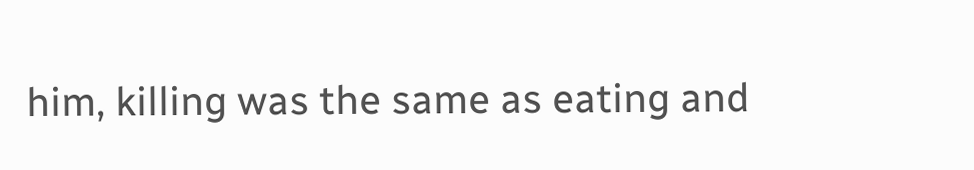him, killing was the same as eating and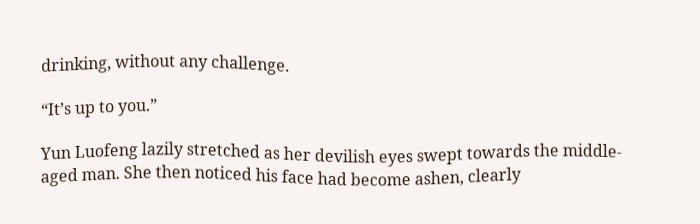drinking, without any challenge.

“It’s up to you.”

Yun Luofeng lazily stretched as her devilish eyes swept towards the middle-aged man. She then noticed his face had become ashen, clearly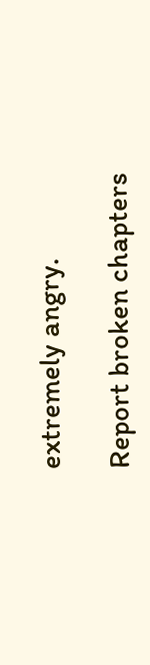extremely angry.

Report broken chapters